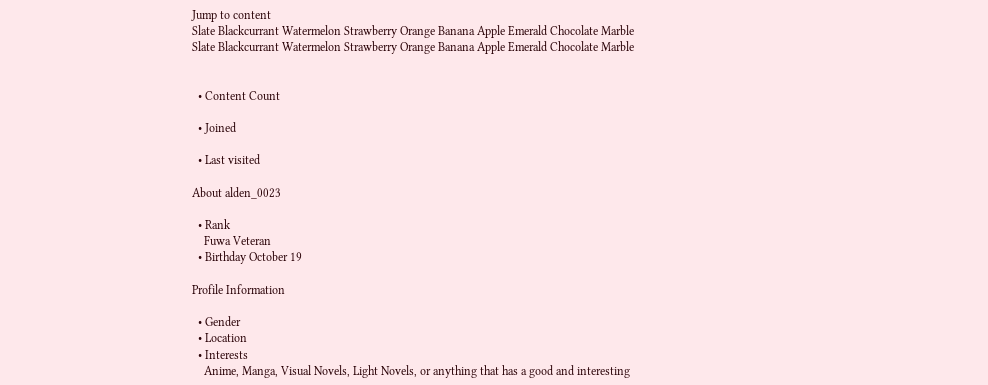Jump to content
Slate Blackcurrant Watermelon Strawberry Orange Banana Apple Emerald Chocolate Marble
Slate Blackcurrant Watermelon Strawberry Orange Banana Apple Emerald Chocolate Marble


  • Content Count

  • Joined

  • Last visited

About alden_0023

  • Rank
    Fuwa Veteran
  • Birthday October 19

Profile Information

  • Gender
  • Location
  • Interests
    Anime, Manga, Visual Novels, Light Novels, or anything that has a good and interesting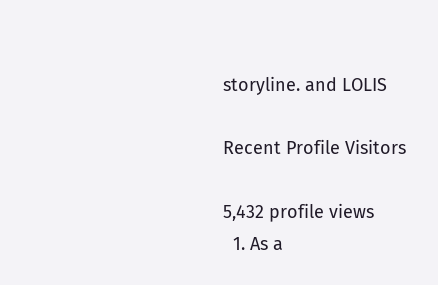storyline. and LOLIS

Recent Profile Visitors

5,432 profile views
  1. As a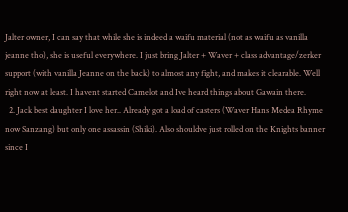Jalter owner, I can say that while she is indeed a waifu material (not as waifu as vanilla jeanne tho), she is useful everywhere. I just bring Jalter + Waver + class advantage/zerker support (with vanilla Jeanne on the back) to almost any fight, and makes it clearable. Well right now at least. I havent started Camelot and Ive heard things about Gawain there.
  2. Jack best daughter I love her.. Already got a load of casters (Waver Hans Medea Rhyme now Sanzang) but only one assassin (Shiki). Also shouldve just rolled on the Knights banner since I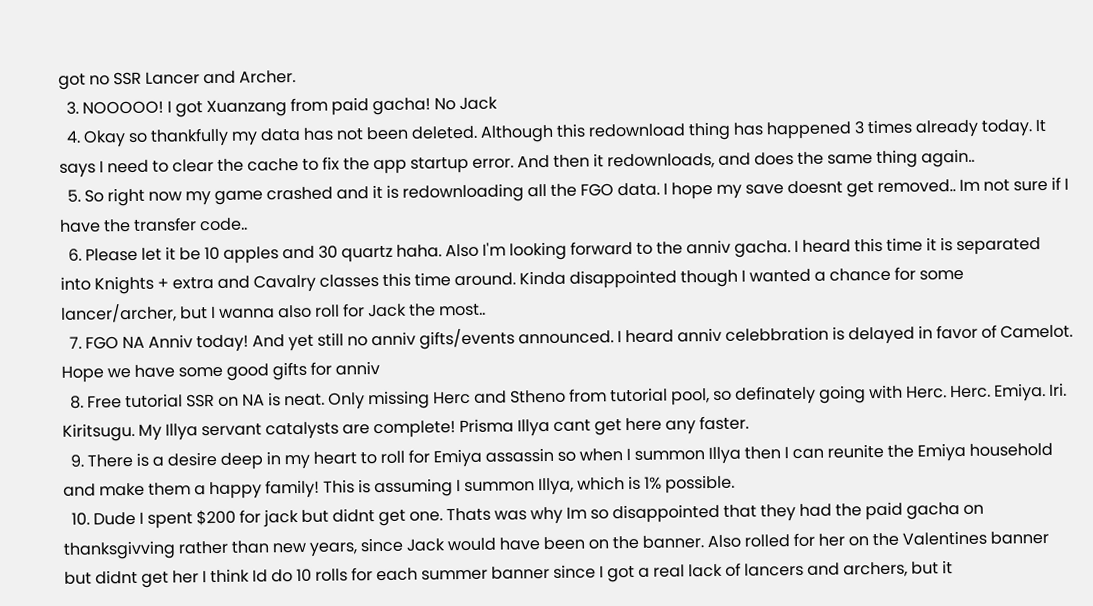got no SSR Lancer and Archer.
  3. NOOOOO! I got Xuanzang from paid gacha! No Jack
  4. Okay so thankfully my data has not been deleted. Although this redownload thing has happened 3 times already today. It says I need to clear the cache to fix the app startup error. And then it redownloads, and does the same thing again..
  5. So right now my game crashed and it is redownloading all the FGO data. I hope my save doesnt get removed.. Im not sure if I have the transfer code..
  6. Please let it be 10 apples and 30 quartz haha. Also I'm looking forward to the anniv gacha. I heard this time it is separated into Knights + extra and Cavalry classes this time around. Kinda disappointed though I wanted a chance for some lancer/archer, but I wanna also roll for Jack the most..
  7. FGO NA Anniv today! And yet still no anniv gifts/events announced. I heard anniv celebbration is delayed in favor of Camelot. Hope we have some good gifts for anniv
  8. Free tutorial SSR on NA is neat. Only missing Herc and Stheno from tutorial pool, so definately going with Herc. Herc. Emiya. Iri. Kiritsugu. My Illya servant catalysts are complete! Prisma Illya cant get here any faster.
  9. There is a desire deep in my heart to roll for Emiya assassin so when I summon Illya then I can reunite the Emiya household and make them a happy family! This is assuming I summon Illya, which is 1% possible.
  10. Dude I spent $200 for jack but didnt get one. Thats was why Im so disappointed that they had the paid gacha on thanksgivving rather than new years, since Jack would have been on the banner. Also rolled for her on the Valentines banner but didnt get her I think Id do 10 rolls for each summer banner since I got a real lack of lancers and archers, but it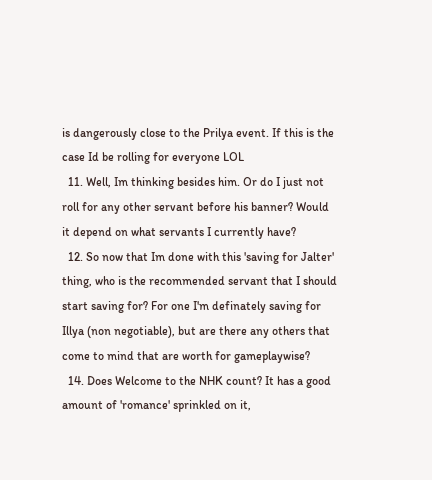is dangerously close to the Prilya event. If this is the case Id be rolling for everyone LOL
  11. Well, Im thinking besides him. Or do I just not roll for any other servant before his banner? Would it depend on what servants I currently have?
  12. So now that Im done with this 'saving for Jalter' thing, who is the recommended servant that I should start saving for? For one I'm definately saving for Illya (non negotiable), but are there any others that come to mind that are worth for gameplaywise?
  14. Does Welcome to the NHK count? It has a good amount of 'romance' sprinkled on it,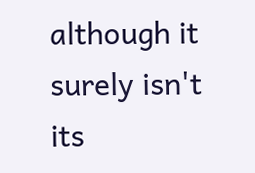although it surely isn't its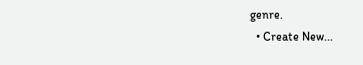genre.
  • Create New...